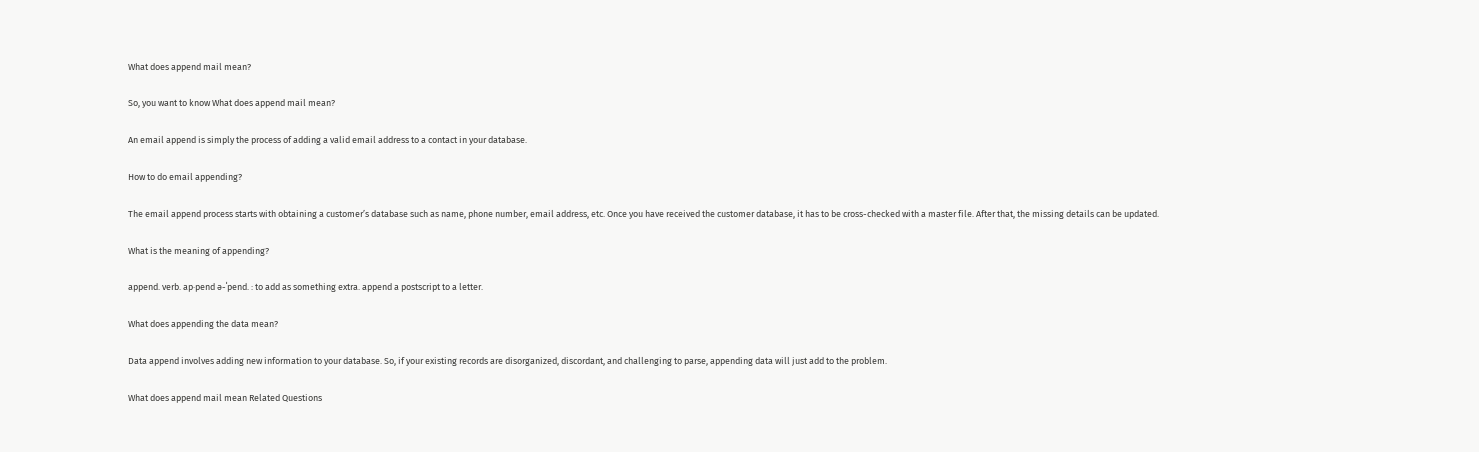What does append mail mean?

So, you want to know What does append mail mean?

An email append is simply the process of adding a valid email address to a contact in your database.

How to do email appending?

The email append process starts with obtaining a customer’s database such as name, phone number, email address, etc. Once you have received the customer database, it has to be cross-checked with a master file. After that, the missing details can be updated.

What is the meaning of appending?

append. verb. ap·pend ə-ˈpend. : to add as something extra. append a postscript to a letter.

What does appending the data mean?

Data append involves adding new information to your database. So, if your existing records are disorganized, discordant, and challenging to parse, appending data will just add to the problem.

What does append mail mean Related Questions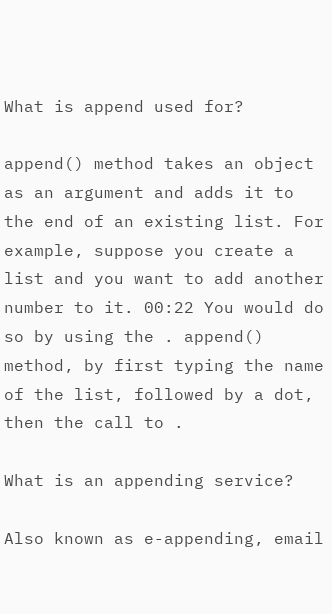What is append used for?

append() method takes an object as an argument and adds it to the end of an existing list. For example, suppose you create a list and you want to add another number to it. 00:22 You would do so by using the . append() method, by first typing the name of the list, followed by a dot, then the call to .

What is an appending service?

Also known as e-appending, email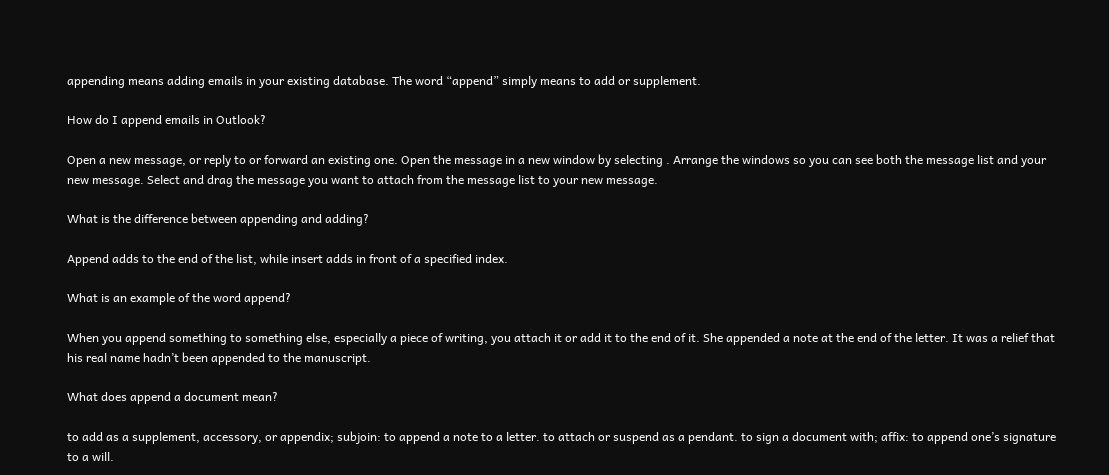appending means adding emails in your existing database. The word “append” simply means to add or supplement.

How do I append emails in Outlook?

Open a new message, or reply to or forward an existing one. Open the message in a new window by selecting . Arrange the windows so you can see both the message list and your new message. Select and drag the message you want to attach from the message list to your new message.

What is the difference between appending and adding?

Append adds to the end of the list, while insert adds in front of a specified index.

What is an example of the word append?

When you append something to something else, especially a piece of writing, you attach it or add it to the end of it. She appended a note at the end of the letter. It was a relief that his real name hadn’t been appended to the manuscript.

What does append a document mean?

to add as a supplement, accessory, or appendix; subjoin: to append a note to a letter. to attach or suspend as a pendant. to sign a document with; affix: to append one’s signature to a will.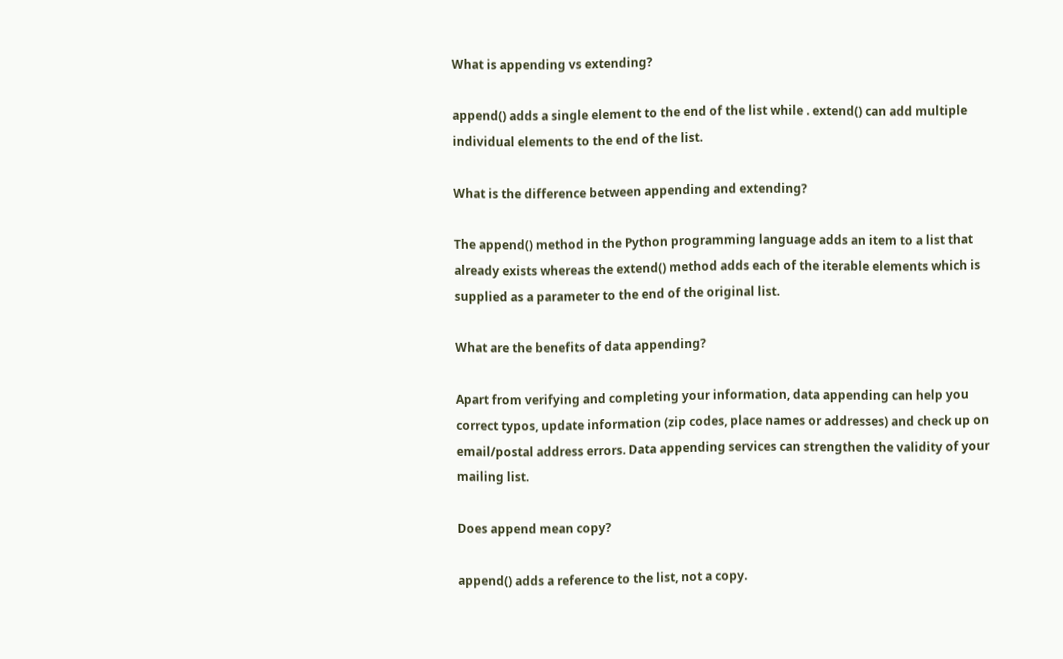What is appending vs extending?

append() adds a single element to the end of the list while . extend() can add multiple individual elements to the end of the list.

What is the difference between appending and extending?

The append() method in the Python programming language adds an item to a list that already exists whereas the extend() method adds each of the iterable elements which is supplied as a parameter to the end of the original list.

What are the benefits of data appending?

Apart from verifying and completing your information, data appending can help you correct typos, update information (zip codes, place names or addresses) and check up on email/postal address errors. Data appending services can strengthen the validity of your mailing list.

Does append mean copy?

append() adds a reference to the list, not a copy.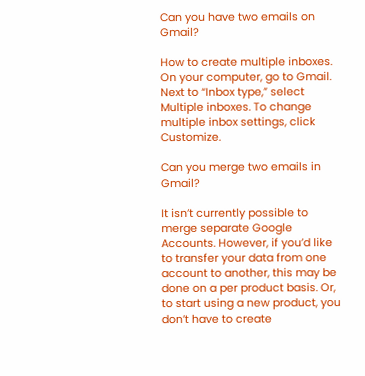Can you have two emails on Gmail?

How to create multiple inboxes. On your computer, go to Gmail. Next to “Inbox type,” select Multiple inboxes. To change multiple inbox settings, click Customize.

Can you merge two emails in Gmail?

It isn’t currently possible to merge separate Google Accounts. However, if you’d like to transfer your data from one account to another, this may be done on a per product basis. Or, to start using a new product, you don’t have to create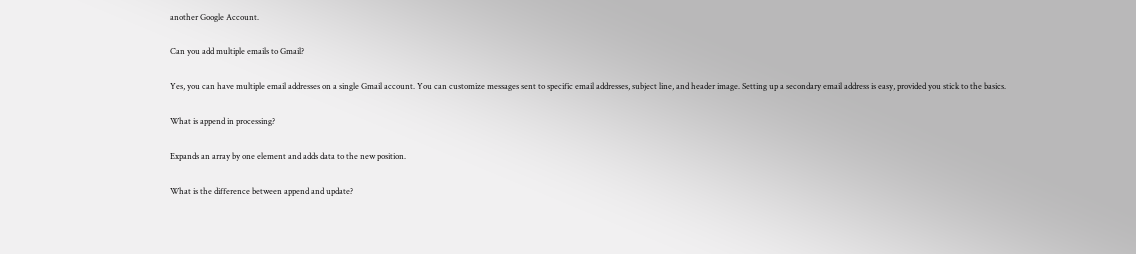another Google Account.

Can you add multiple emails to Gmail?

Yes, you can have multiple email addresses on a single Gmail account. You can customize messages sent to specific email addresses, subject line, and header image. Setting up a secondary email address is easy, provided you stick to the basics.

What is append in processing?

Expands an array by one element and adds data to the new position.

What is the difference between append and update?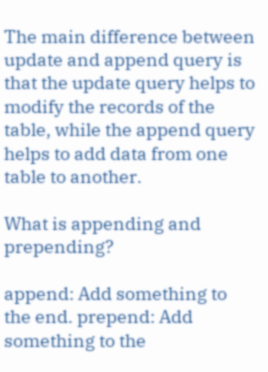The main difference between update and append query is that the update query helps to modify the records of the table, while the append query helps to add data from one table to another.

What is appending and prepending?

append: Add something to the end. prepend: Add something to the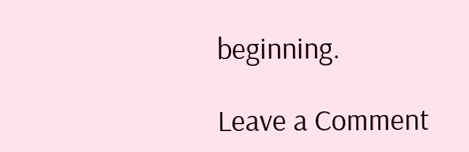beginning.

Leave a Comment